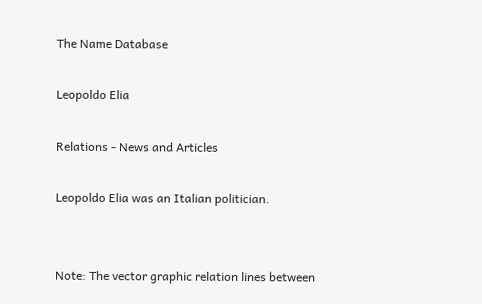The Name Database

Leopoldo Elia

Relations - News and Articles

Leopoldo Elia was an Italian politician.


Note: The vector graphic relation lines between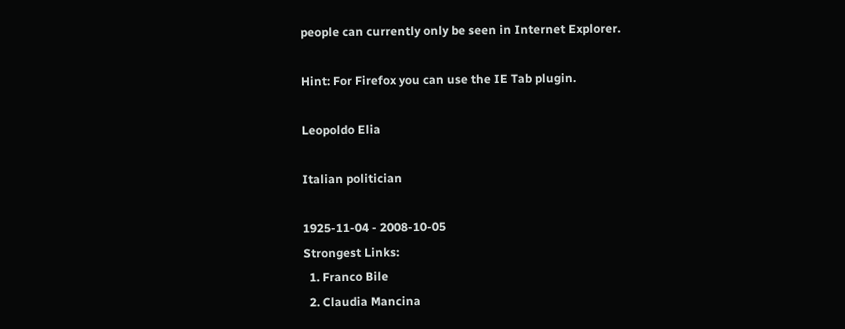people can currently only be seen in Internet Explorer.

Hint: For Firefox you can use the IE Tab plugin.

Leopoldo Elia

Italian politician

1925-11-04 - 2008-10-05
Strongest Links:
  1. Franco Bile
  2. Claudia Mancina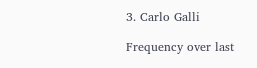3. Carlo Galli

Frequency over last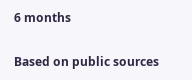6 months

Based on public sources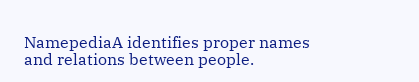NamepediaA identifies proper names and relations between people.